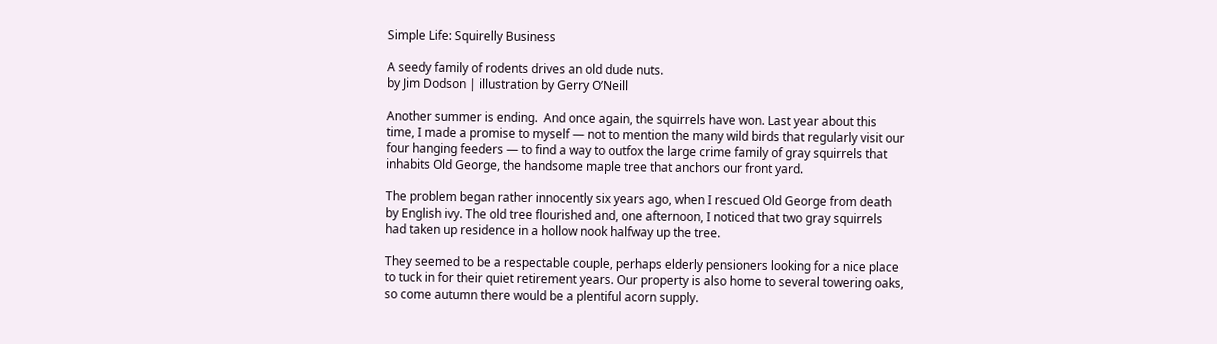Simple Life: Squirelly Business

A seedy family of rodents drives an old dude nuts.
by Jim Dodson | illustration by Gerry O’Neill

Another summer is ending.  And once again, the squirrels have won. Last year about this time, I made a promise to myself — not to mention the many wild birds that regularly visit our four hanging feeders — to find a way to outfox the large crime family of gray squirrels that inhabits Old George, the handsome maple tree that anchors our front yard.

The problem began rather innocently six years ago, when I rescued Old George from death by English ivy. The old tree flourished and, one afternoon, I noticed that two gray squirrels had taken up residence in a hollow nook halfway up the tree.

They seemed to be a respectable couple, perhaps elderly pensioners looking for a nice place to tuck in for their quiet retirement years. Our property is also home to several towering oaks, so come autumn there would be a plentiful acorn supply.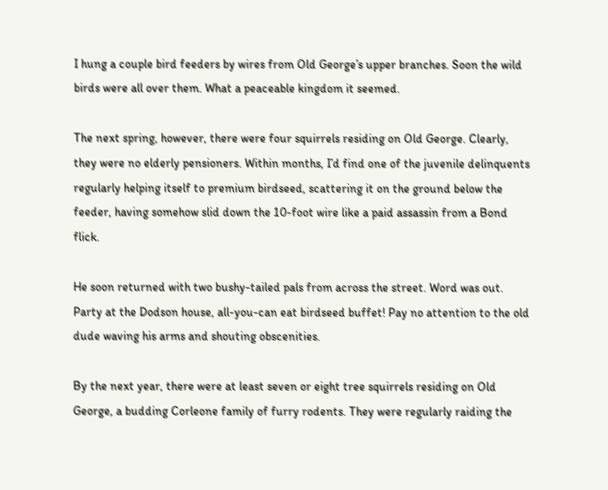I hung a couple bird feeders by wires from Old George’s upper branches. Soon the wild birds were all over them. What a peaceable kingdom it seemed.

The next spring, however, there were four squirrels residing on Old George. Clearly, they were no elderly pensioners. Within months, I’d find one of the juvenile delinquents regularly helping itself to premium birdseed, scattering it on the ground below the feeder, having somehow slid down the 10-foot wire like a paid assassin from a Bond flick.

He soon returned with two bushy-tailed pals from across the street. Word was out. Party at the Dodson house, all-you-can eat birdseed buffet! Pay no attention to the old dude waving his arms and shouting obscenities.

By the next year, there were at least seven or eight tree squirrels residing on Old George, a budding Corleone family of furry rodents. They were regularly raiding the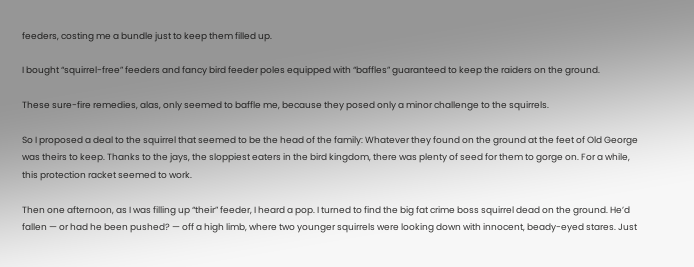feeders, costing me a bundle just to keep them filled up.

I bought “squirrel-free” feeders and fancy bird feeder poles equipped with “baffles” guaranteed to keep the raiders on the ground.

These sure-fire remedies, alas, only seemed to baffle me, because they posed only a minor challenge to the squirrels.

So I proposed a deal to the squirrel that seemed to be the head of the family: Whatever they found on the ground at the feet of Old George was theirs to keep. Thanks to the jays, the sloppiest eaters in the bird kingdom, there was plenty of seed for them to gorge on. For a while, this protection racket seemed to work.

Then one afternoon, as I was filling up “their” feeder, I heard a pop. I turned to find the big fat crime boss squirrel dead on the ground. He’d fallen — or had he been pushed? — off a high limb, where two younger squirrels were looking down with innocent, beady-eyed stares. Just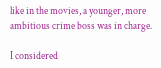like in the movies, a younger, more ambitious crime boss was in charge.

I considered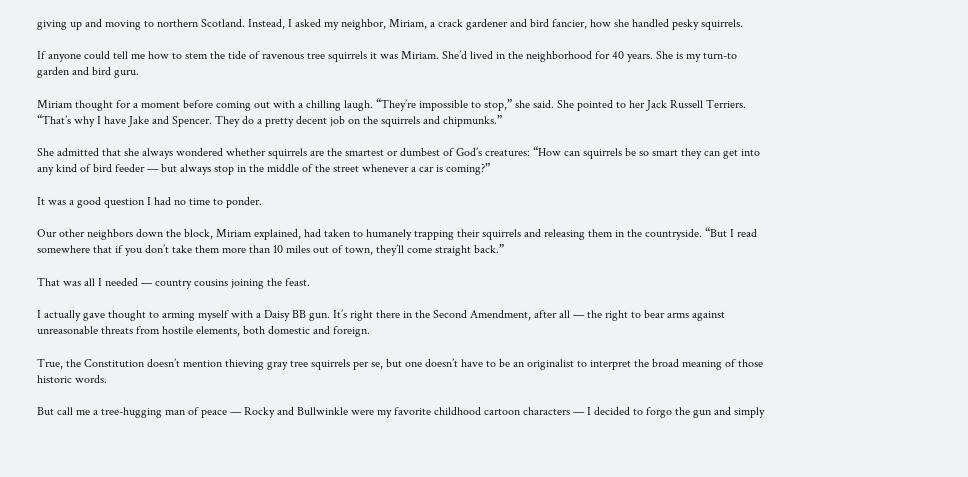giving up and moving to northern Scotland. Instead, I asked my neighbor, Miriam, a crack gardener and bird fancier, how she handled pesky squirrels.

If anyone could tell me how to stem the tide of ravenous tree squirrels it was Miriam. She’d lived in the neighborhood for 40 years. She is my turn-to garden and bird guru.

Miriam thought for a moment before coming out with a chilling laugh. “They’re impossible to stop,” she said. She pointed to her Jack Russell Terriers. “That’s why I have Jake and Spencer. They do a pretty decent job on the squirrels and chipmunks.”

She admitted that she always wondered whether squirrels are the smartest or dumbest of God’s creatures: “How can squirrels be so smart they can get into any kind of bird feeder — but always stop in the middle of the street whenever a car is coming?”

It was a good question I had no time to ponder.

Our other neighbors down the block, Miriam explained, had taken to humanely trapping their squirrels and releasing them in the countryside. “But I read somewhere that if you don’t take them more than 10 miles out of town, they’ll come straight back.”

That was all I needed — country cousins joining the feast.

I actually gave thought to arming myself with a Daisy BB gun. It’s right there in the Second Amendment, after all — the right to bear arms against unreasonable threats from hostile elements, both domestic and foreign.

True, the Constitution doesn’t mention thieving gray tree squirrels per se, but one doesn’t have to be an originalist to interpret the broad meaning of those historic words.

But call me a tree-hugging man of peace — Rocky and Bullwinkle were my favorite childhood cartoon characters — I decided to forgo the gun and simply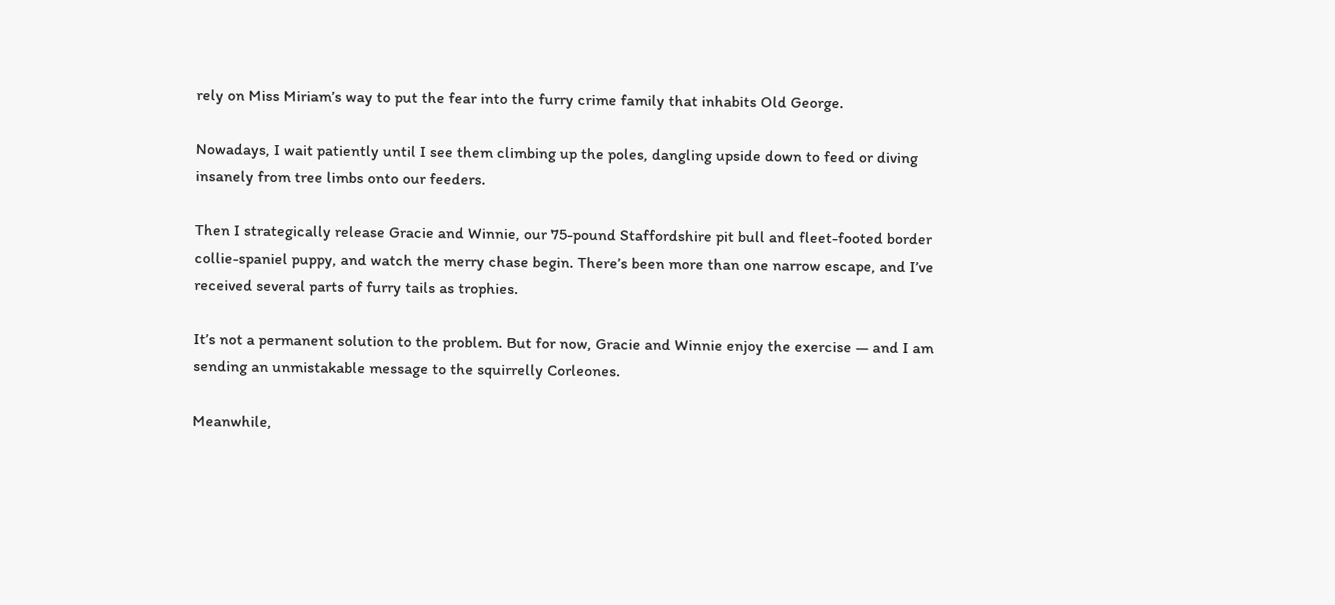rely on Miss Miriam’s way to put the fear into the furry crime family that inhabits Old George.

Nowadays, I wait patiently until I see them climbing up the poles, dangling upside down to feed or diving insanely from tree limbs onto our feeders.

Then I strategically release Gracie and Winnie, our 75-pound Staffordshire pit bull and fleet-footed border collie-spaniel puppy, and watch the merry chase begin. There’s been more than one narrow escape, and I’ve received several parts of furry tails as trophies.

It’s not a permanent solution to the problem. But for now, Gracie and Winnie enjoy the exercise — and I am sending an unmistakable message to the squirrelly Corleones.

Meanwhile,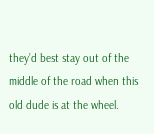they’d best stay out of the middle of the road when this old dude is at the wheel.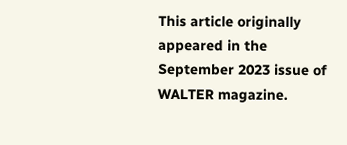This article originally appeared in the September 2023 issue of WALTER magazine.